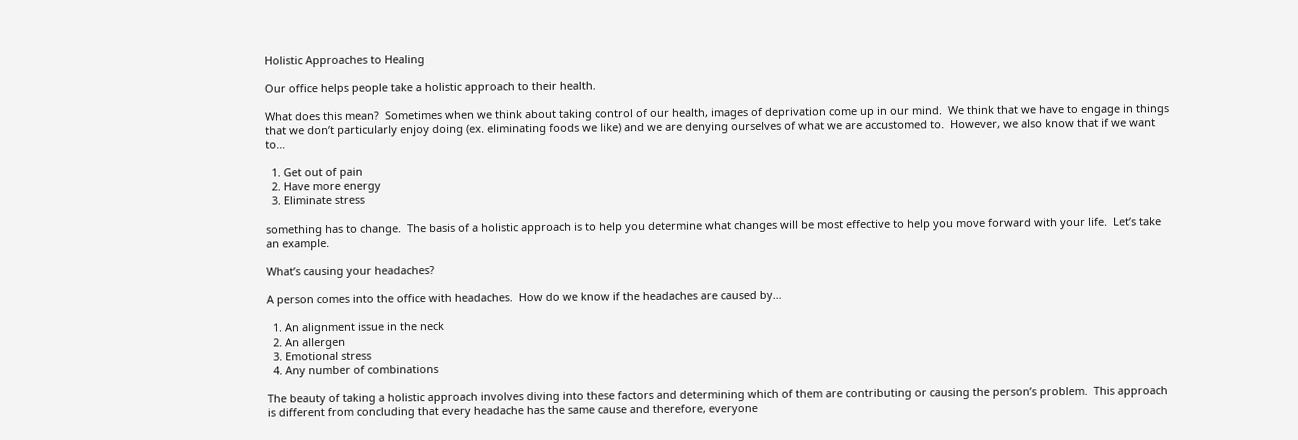Holistic Approaches to Healing

Our office helps people take a holistic approach to their health.

What does this mean?  Sometimes when we think about taking control of our health, images of deprivation come up in our mind.  We think that we have to engage in things that we don’t particularly enjoy doing (ex. eliminating foods we like) and we are denying ourselves of what we are accustomed to.  However, we also know that if we want to…

  1. Get out of pain
  2. Have more energy
  3. Eliminate stress

something has to change.  The basis of a holistic approach is to help you determine what changes will be most effective to help you move forward with your life.  Let’s take an example.

What’s causing your headaches?

A person comes into the office with headaches.  How do we know if the headaches are caused by…

  1. An alignment issue in the neck
  2. An allergen
  3. Emotional stress
  4. Any number of combinations

The beauty of taking a holistic approach involves diving into these factors and determining which of them are contributing or causing the person’s problem.  This approach is different from concluding that every headache has the same cause and therefore, everyone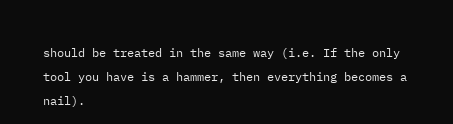should be treated in the same way (i.e. If the only tool you have is a hammer, then everything becomes a nail).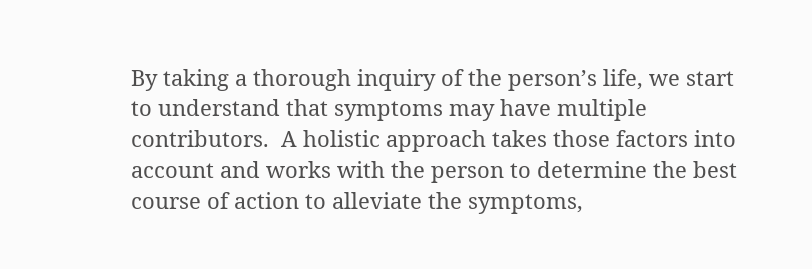By taking a thorough inquiry of the person’s life, we start to understand that symptoms may have multiple contributors.  A holistic approach takes those factors into account and works with the person to determine the best course of action to alleviate the symptoms,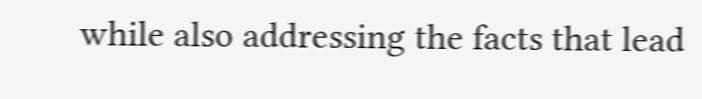while also addressing the facts that lead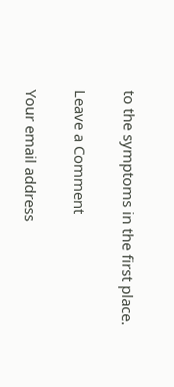to the symptoms in the first place.

Leave a Comment

Your email address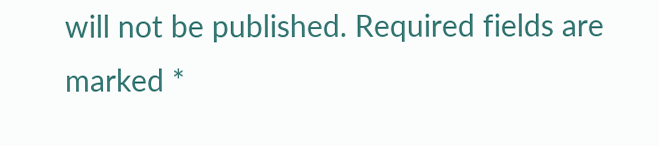will not be published. Required fields are marked *